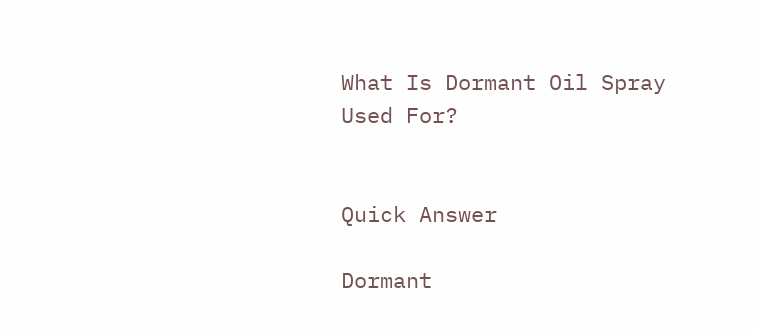What Is Dormant Oil Spray Used For?


Quick Answer

Dormant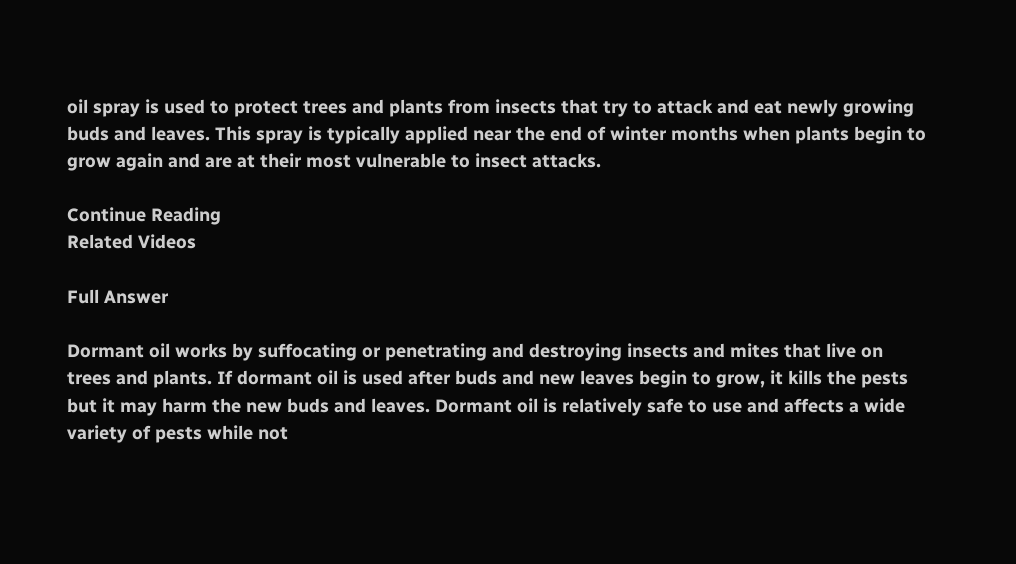oil spray is used to protect trees and plants from insects that try to attack and eat newly growing buds and leaves. This spray is typically applied near the end of winter months when plants begin to grow again and are at their most vulnerable to insect attacks.

Continue Reading
Related Videos

Full Answer

Dormant oil works by suffocating or penetrating and destroying insects and mites that live on trees and plants. If dormant oil is used after buds and new leaves begin to grow, it kills the pests but it may harm the new buds and leaves. Dormant oil is relatively safe to use and affects a wide variety of pests while not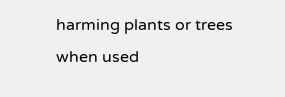harming plants or trees when used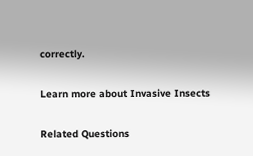correctly.

Learn more about Invasive Insects

Related Questions